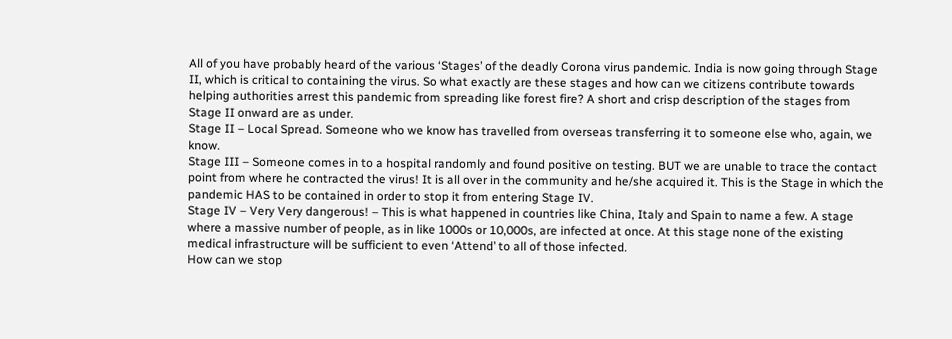All of you have probably heard of the various ‘Stages’ of the deadly Corona virus pandemic. India is now going through Stage II, which is critical to containing the virus. So what exactly are these stages and how can we citizens contribute towards helping authorities arrest this pandemic from spreading like forest fire? A short and crisp description of the stages from Stage II onward are as under.
Stage II – Local Spread. Someone who we know has travelled from overseas transferring it to someone else who, again, we know.
Stage III – Someone comes in to a hospital randomly and found positive on testing. BUT we are unable to trace the contact point from where he contracted the virus! It is all over in the community and he/she acquired it. This is the Stage in which the pandemic HAS to be contained in order to stop it from entering Stage IV.
Stage IV – Very Very dangerous! – This is what happened in countries like China, Italy and Spain to name a few. A stage where a massive number of people, as in like 1000s or 10,000s, are infected at once. At this stage none of the existing medical infrastructure will be sufficient to even ‘Attend’ to all of those infected.
How can we stop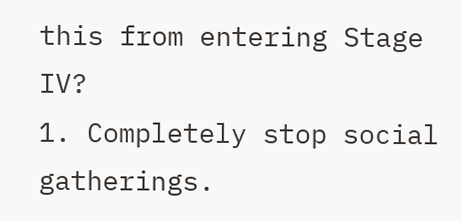this from entering Stage IV?
1. Completely stop social gatherings.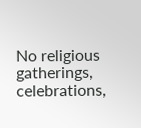No religious gatherings, celebrations,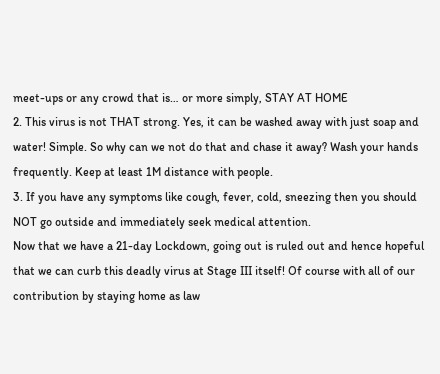meet-ups or any crowd that is… or more simply, STAY AT HOME
2. This virus is not THAT strong. Yes, it can be washed away with just soap and water! Simple. So why can we not do that and chase it away? Wash your hands frequently. Keep at least 1M distance with people.
3. If you have any symptoms like cough, fever, cold, sneezing then you should NOT go outside and immediately seek medical attention.
Now that we have a 21-day Lockdown, going out is ruled out and hence hopeful that we can curb this deadly virus at Stage III itself! Of course with all of our contribution by staying home as law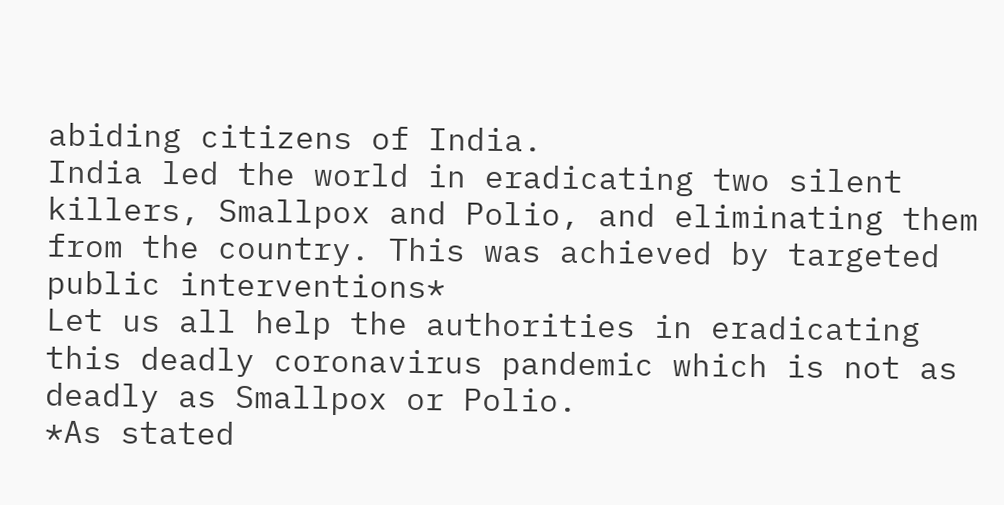abiding citizens of India.
India led the world in eradicating two silent killers, Smallpox and Polio, and eliminating them from the country. This was achieved by targeted public interventions*
Let us all help the authorities in eradicating this deadly coronavirus pandemic which is not as deadly as Smallpox or Polio.
*As stated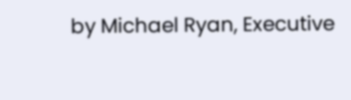by Michael Ryan, Executive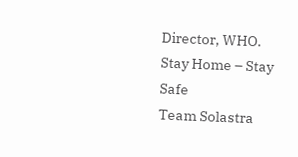Director, WHO.
Stay Home – Stay Safe
Team Solastra